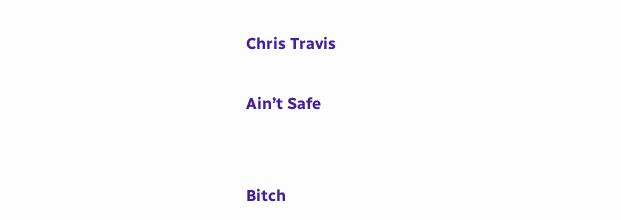Chris Travis

Ain’t Safe


Bitch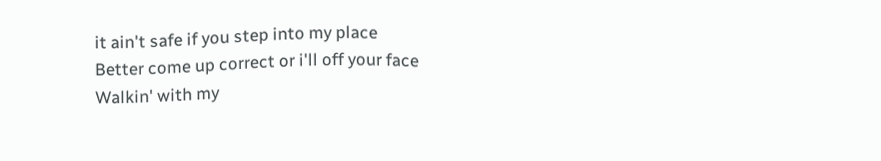it ain't safe if you step into my place
Better come up correct or i'll off your face
Walkin' with my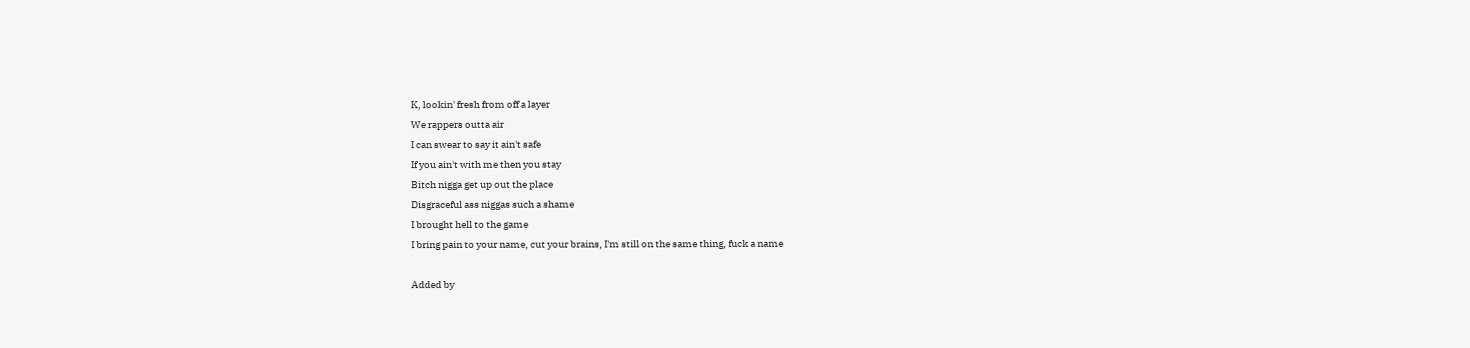K, lookin' fresh from off a layer
We rappers outta air
I can swear to say it ain't safe
If you ain't with me then you stay
Bitch nigga get up out the place
Disgraceful ass niggas such a shame
I brought hell to the game
I bring pain to your name, cut your brains, I'm still on the same thing, fuck a name

Added by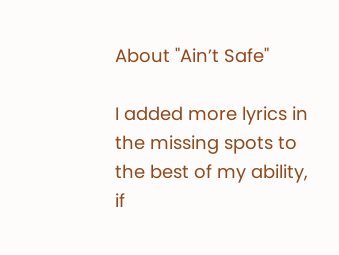About "Ain’t Safe"

I added more lyrics in the missing spots to the best of my ability, if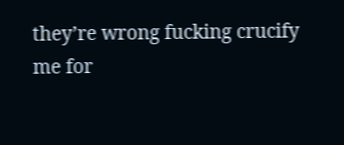they’re wrong fucking crucify me for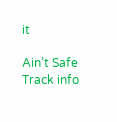it

Ain’t Safe Track info